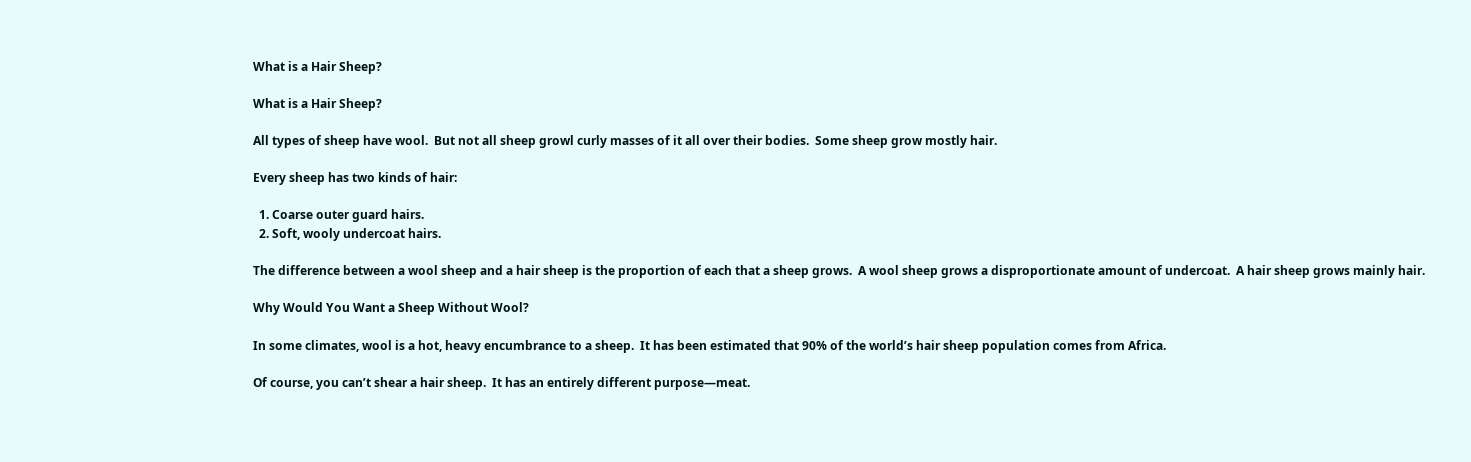What is a Hair Sheep?

What is a Hair Sheep?

All types of sheep have wool.  But not all sheep growl curly masses of it all over their bodies.  Some sheep grow mostly hair.

Every sheep has two kinds of hair:

  1. Coarse outer guard hairs.
  2. Soft, wooly undercoat hairs.

The difference between a wool sheep and a hair sheep is the proportion of each that a sheep grows.  A wool sheep grows a disproportionate amount of undercoat.  A hair sheep grows mainly hair.

Why Would You Want a Sheep Without Wool?

In some climates, wool is a hot, heavy encumbrance to a sheep.  It has been estimated that 90% of the world’s hair sheep population comes from Africa.

Of course, you can’t shear a hair sheep.  It has an entirely different purpose—meat.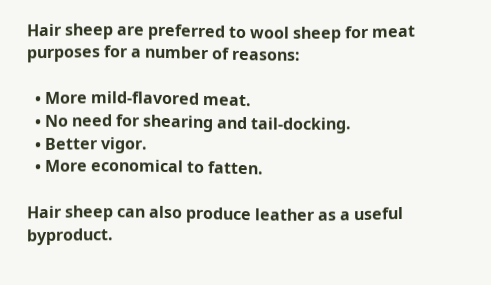Hair sheep are preferred to wool sheep for meat purposes for a number of reasons:

  • More mild-flavored meat.
  • No need for shearing and tail-docking.
  • Better vigor.
  • More economical to fatten.

Hair sheep can also produce leather as a useful byproduct.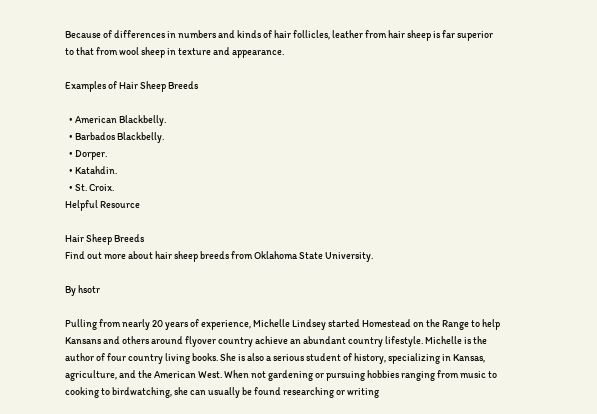Because of differences in numbers and kinds of hair follicles, leather from hair sheep is far superior to that from wool sheep in texture and appearance.

Examples of Hair Sheep Breeds

  • American Blackbelly.
  • Barbados Blackbelly.
  • Dorper.
  • Katahdin.
  • St. Croix.
Helpful Resource

Hair Sheep Breeds
Find out more about hair sheep breeds from Oklahoma State University.

By hsotr

Pulling from nearly 20 years of experience, Michelle Lindsey started Homestead on the Range to help Kansans and others around flyover country achieve an abundant country lifestyle. Michelle is the author of four country living books. She is also a serious student of history, specializing in Kansas, agriculture, and the American West. When not gardening or pursuing hobbies ranging from music to cooking to birdwatching, she can usually be found researching or writing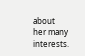about her many interests.